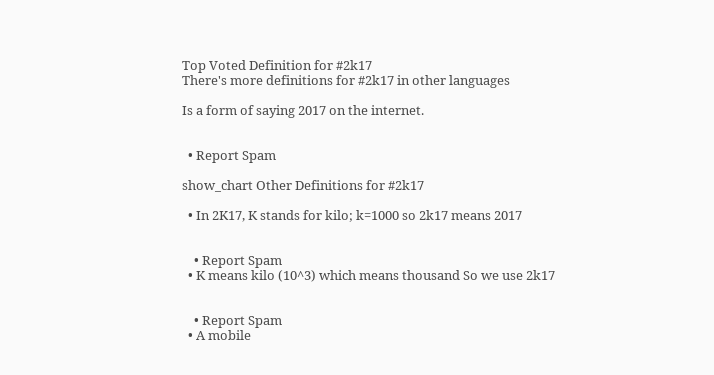Top Voted Definition for #2k17
There's more definitions for #2k17 in other languages

Is a form of saying 2017 on the internet.


  • Report Spam

show_chart Other Definitions for #2k17

  • In 2K17, K stands for kilo; k=1000 so 2k17 means 2017


    • Report Spam
  • K means kilo (10^3) which means thousand So we use 2k17


    • Report Spam
  • A mobile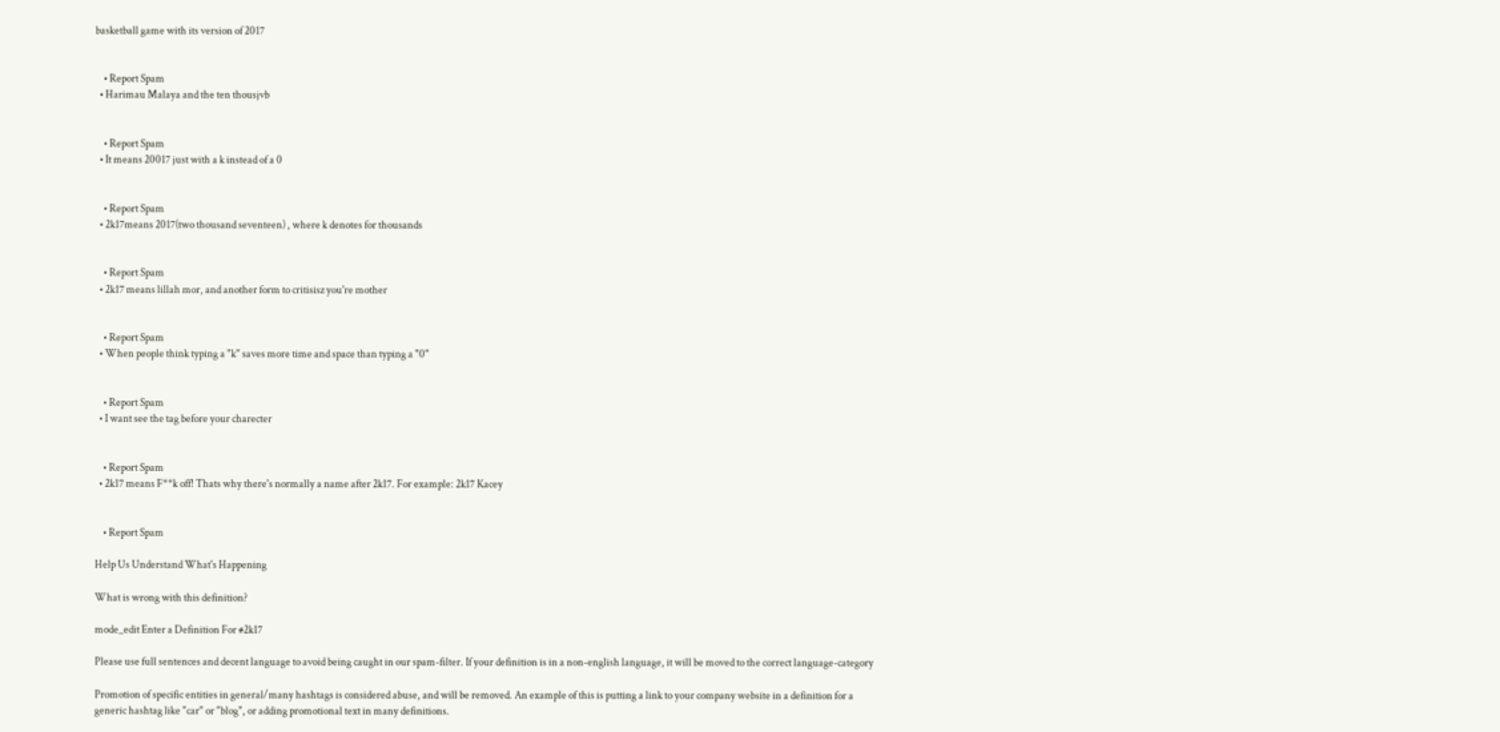basketball game with its version of 2017


    • Report Spam
  • Harimau Malaya and the ten thousjvb


    • Report Spam
  • It means 20017 just with a k instead of a 0


    • Report Spam
  • 2k17means 2017(two thousand seventeen) , where k denotes for thousands


    • Report Spam
  • 2k17 means lillah mor, and another form to critisisz you're mother


    • Report Spam
  • When people think typing a "k" saves more time and space than typing a "0"


    • Report Spam
  • I want see the tag before your charecter


    • Report Spam
  • 2k17 means F**k off! Thats why there's normally a name after 2k17. For example: 2k17 Kacey


    • Report Spam

Help Us Understand What's Happening

What is wrong with this definition?

mode_edit Enter a Definition For #2k17

Please use full sentences and decent language to avoid being caught in our spam-filter. If your definition is in a non-english language, it will be moved to the correct language-category

Promotion of specific entities in general/many hashtags is considered abuse, and will be removed. An example of this is putting a link to your company website in a definition for a generic hashtag like "car" or "blog", or adding promotional text in many definitions.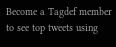Become a Tagdef member to see top tweets using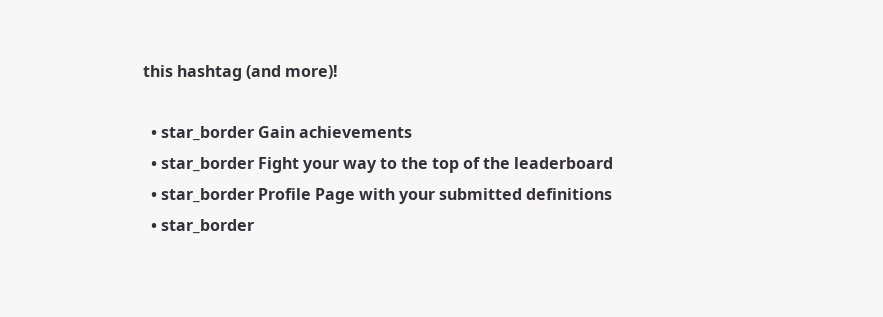this hashtag (and more)!

  • star_border Gain achievements
  • star_border Fight your way to the top of the leaderboard
  • star_border Profile Page with your submitted definitions
  • star_border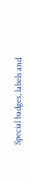Special badges, labels and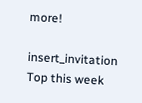more!

insert_invitation Top this week